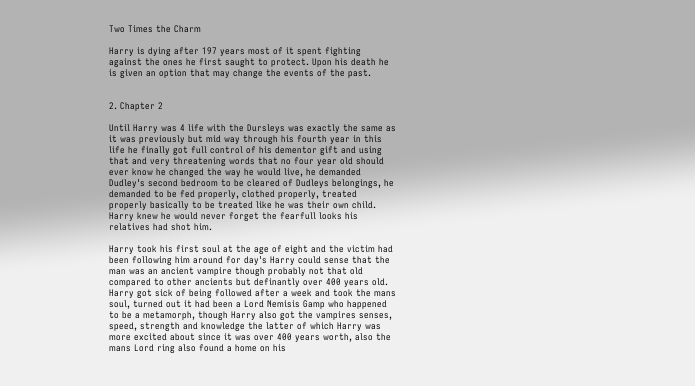Two Times the Charm

Harry is dying after 197 years most of it spent fighting against the ones he first saught to protect. Upon his death he is given an option that may change the events of the past.


2. Chapter 2

Until Harry was 4 life with the Dursleys was exactly the same as it was previously but mid way through his fourth year in this life he finally got full control of his dementor gift and using that and very threatening words that no four year old should ever know he changed the way he would live, he demanded Dudley's second bedroom to be cleared of Dudleys belongings, he demanded to be fed properly, clothed properly, treated properly basically to be treated like he was their own child. Harry knew he would never forget the fearfull looks his relatives had shot him.

Harry took his first soul at the age of eight and the victim had been following him around for day's Harry could sense that the man was an ancient vampire though probably not that old compared to other ancients but definantly over 400 years old. Harry got sick of being followed after a week and took the mans soul, turned out it had been a Lord Nemisis Gamp who happened to be a metamorph, though Harry also got the vampires senses, speed, strength and knowledge the latter of which Harry was more excited about since it was over 400 years worth, also the mans Lord ring also found a home on his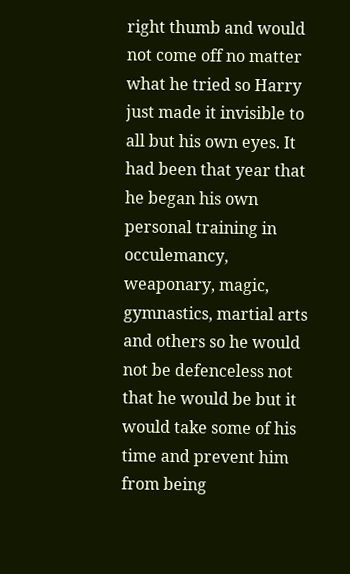right thumb and would not come off no matter what he tried so Harry just made it invisible to all but his own eyes. It had been that year that he began his own personal training in occulemancy, weaponary, magic, gymnastics, martial arts and others so he would not be defenceless not that he would be but it would take some of his time and prevent him from being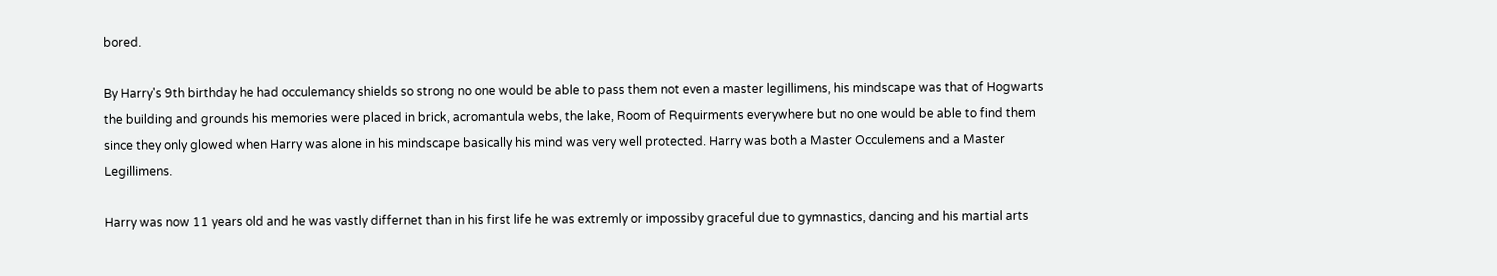bored.

By Harry's 9th birthday he had occulemancy shields so strong no one would be able to pass them not even a master legillimens, his mindscape was that of Hogwarts the building and grounds his memories were placed in brick, acromantula webs, the lake, Room of Requirments everywhere but no one would be able to find them since they only glowed when Harry was alone in his mindscape basically his mind was very well protected. Harry was both a Master Occulemens and a Master Legillimens.

Harry was now 11 years old and he was vastly differnet than in his first life he was extremly or impossiby graceful due to gymnastics, dancing and his martial arts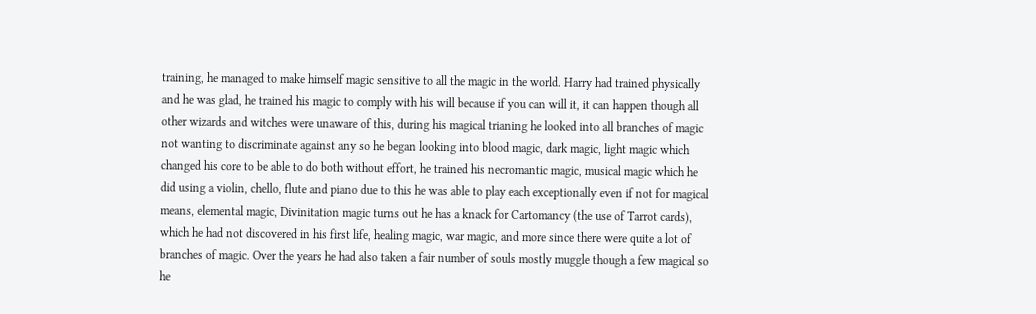training, he managed to make himself magic sensitive to all the magic in the world. Harry had trained physically and he was glad, he trained his magic to comply with his will because if you can will it, it can happen though all other wizards and witches were unaware of this, during his magical trianing he looked into all branches of magic not wanting to discriminate against any so he began looking into blood magic, dark magic, light magic which changed his core to be able to do both without effort, he trained his necromantic magic, musical magic which he did using a violin, chello, flute and piano due to this he was able to play each exceptionally even if not for magical means, elemental magic, Divinitation magic turns out he has a knack for Cartomancy (the use of Tarrot cards), which he had not discovered in his first life, healing magic, war magic, and more since there were quite a lot of branches of magic. Over the years he had also taken a fair number of souls mostly muggle though a few magical so he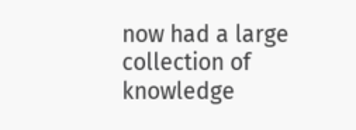now had a large collection of knowledge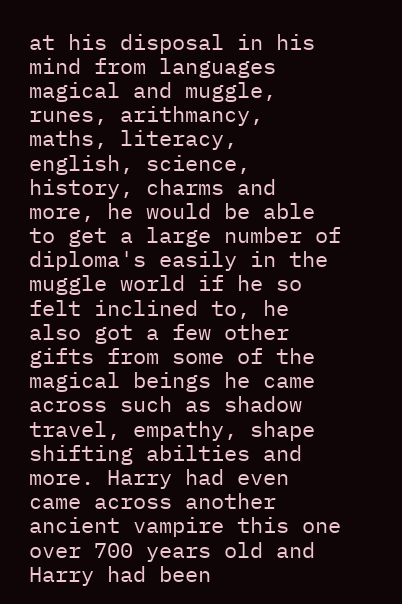at his disposal in his mind from languages magical and muggle, runes, arithmancy, maths, literacy, english, science, history, charms and more, he would be able to get a large number of diploma's easily in the muggle world if he so felt inclined to, he also got a few other gifts from some of the magical beings he came across such as shadow travel, empathy, shape shifting abilties and more. Harry had even came across another ancient vampire this one over 700 years old and Harry had been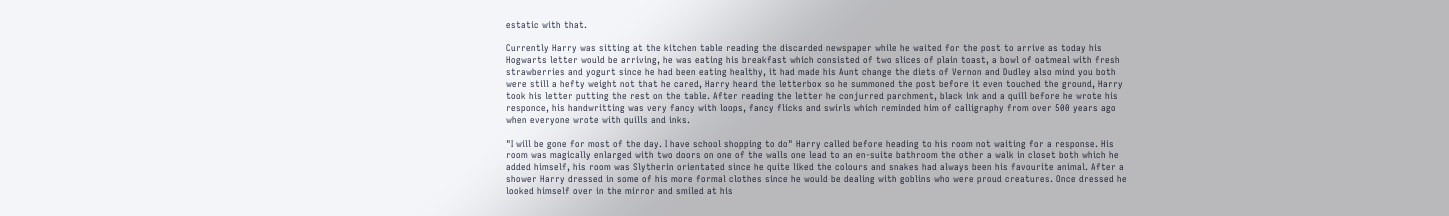estatic with that.

Currently Harry was sitting at the kitchen table reading the discarded newspaper while he waited for the post to arrive as today his Hogwarts letter would be arriving, he was eating his breakfast which consisted of two slices of plain toast, a bowl of oatmeal with fresh strawberries and yogurt since he had been eating healthy, it had made his Aunt change the diets of Vernon and Dudley also mind you both were still a hefty weight not that he cared, Harry heard the letterbox so he summoned the post before it even touched the ground, Harry took his letter putting the rest on the table. After reading the letter he conjurred parchment, black ink and a quill before he wrote his responce, his handwritting was very fancy with loops, fancy flicks and swirls which reminded him of calligraphy from over 500 years ago when everyone wrote with quills and inks.

"I will be gone for most of the day. I have school shopping to do" Harry called before heading to his room not waiting for a response. His room was magically enlarged with two doors on one of the walls one lead to an en-suite bathroom the other a walk in closet both which he added himself, his room was Slytherin orientated since he quite liked the colours and snakes had always been his favourite animal. After a shower Harry dressed in some of his more formal clothes since he would be dealing with goblins who were proud creatures. Once dressed he looked himself over in the mirror and smiled at his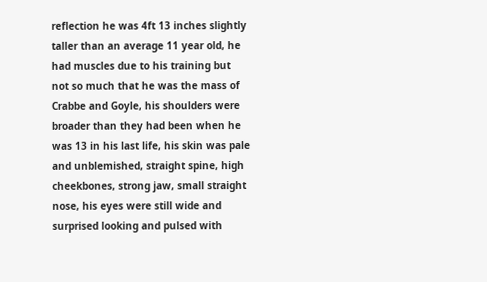reflection he was 4ft 13 inches slightly taller than an average 11 year old, he had muscles due to his training but not so much that he was the mass of Crabbe and Goyle, his shoulders were broader than they had been when he was 13 in his last life, his skin was pale and unblemished, straight spine, high cheekbones, strong jaw, small straight nose, his eyes were still wide and surprised looking and pulsed with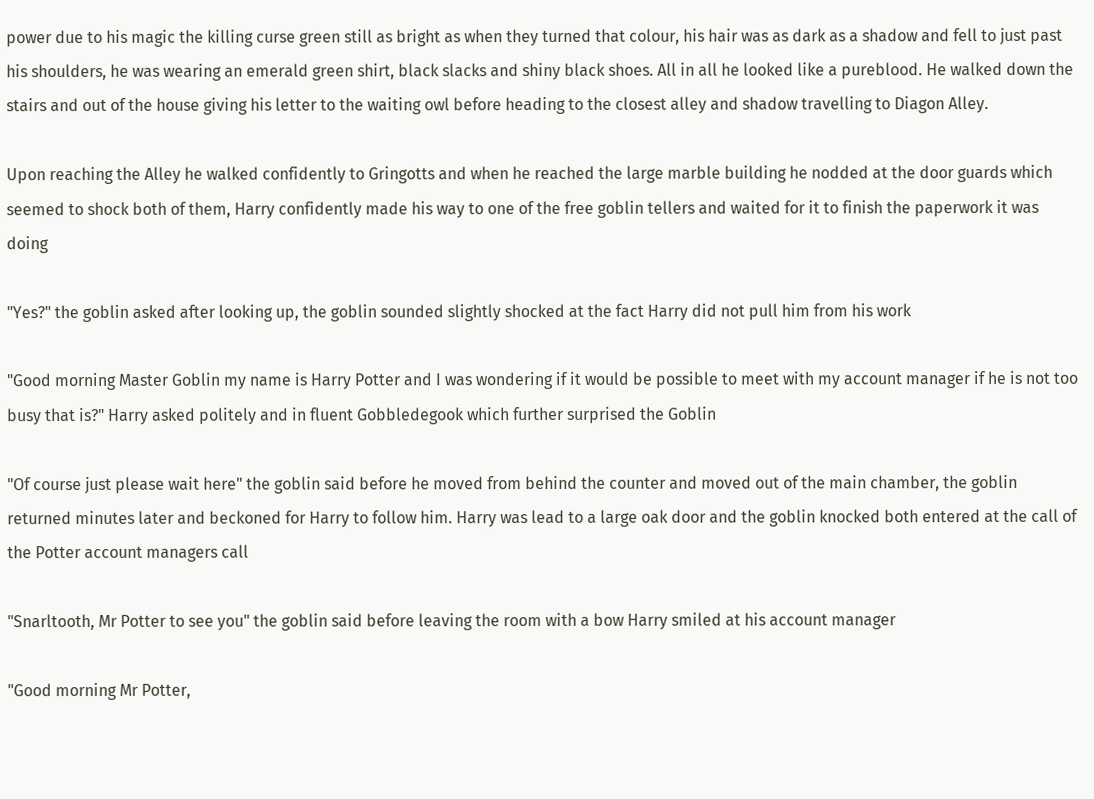power due to his magic the killing curse green still as bright as when they turned that colour, his hair was as dark as a shadow and fell to just past his shoulders, he was wearing an emerald green shirt, black slacks and shiny black shoes. All in all he looked like a pureblood. He walked down the stairs and out of the house giving his letter to the waiting owl before heading to the closest alley and shadow travelling to Diagon Alley.

Upon reaching the Alley he walked confidently to Gringotts and when he reached the large marble building he nodded at the door guards which seemed to shock both of them, Harry confidently made his way to one of the free goblin tellers and waited for it to finish the paperwork it was doing

"Yes?" the goblin asked after looking up, the goblin sounded slightly shocked at the fact Harry did not pull him from his work

"Good morning Master Goblin my name is Harry Potter and I was wondering if it would be possible to meet with my account manager if he is not too busy that is?" Harry asked politely and in fluent Gobbledegook which further surprised the Goblin

"Of course just please wait here" the goblin said before he moved from behind the counter and moved out of the main chamber, the goblin returned minutes later and beckoned for Harry to follow him. Harry was lead to a large oak door and the goblin knocked both entered at the call of the Potter account managers call

"Snarltooth, Mr Potter to see you" the goblin said before leaving the room with a bow Harry smiled at his account manager

"Good morning Mr Potter,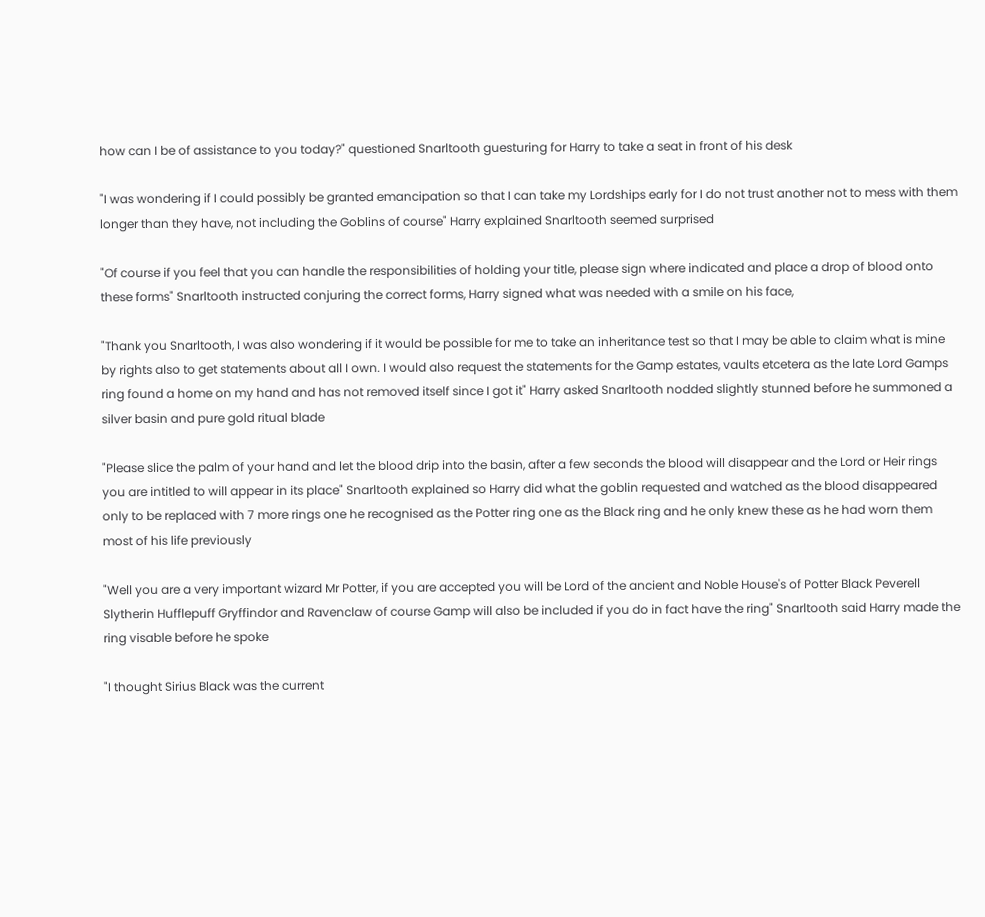how can I be of assistance to you today?" questioned Snarltooth guesturing for Harry to take a seat in front of his desk

"I was wondering if I could possibly be granted emancipation so that I can take my Lordships early for I do not trust another not to mess with them longer than they have, not including the Goblins of course" Harry explained Snarltooth seemed surprised

"Of course if you feel that you can handle the responsibilities of holding your title, please sign where indicated and place a drop of blood onto these forms" Snarltooth instructed conjuring the correct forms, Harry signed what was needed with a smile on his face,

"Thank you Snarltooth, I was also wondering if it would be possible for me to take an inheritance test so that I may be able to claim what is mine  by rights also to get statements about all I own. I would also request the statements for the Gamp estates, vaults etcetera as the late Lord Gamps ring found a home on my hand and has not removed itself since I got it" Harry asked Snarltooth nodded slightly stunned before he summoned a silver basin and pure gold ritual blade

"Please slice the palm of your hand and let the blood drip into the basin, after a few seconds the blood will disappear and the Lord or Heir rings you are intitled to will appear in its place" Snarltooth explained so Harry did what the goblin requested and watched as the blood disappeared only to be replaced with 7 more rings one he recognised as the Potter ring one as the Black ring and he only knew these as he had worn them most of his life previously

"Well you are a very important wizard Mr Potter, if you are accepted you will be Lord of the ancient and Noble House's of Potter Black Peverell Slytherin Hufflepuff Gryffindor and Ravenclaw of course Gamp will also be included if you do in fact have the ring" Snarltooth said Harry made the ring visable before he spoke

"I thought Sirius Black was the current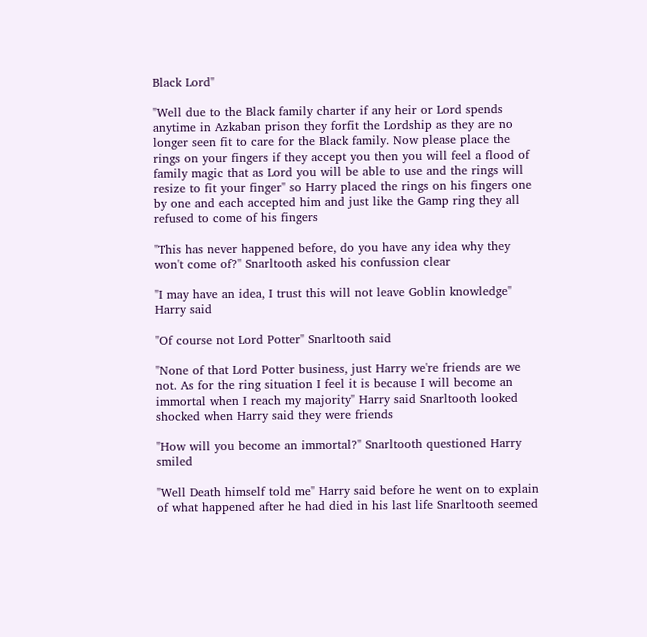Black Lord"

"Well due to the Black family charter if any heir or Lord spends anytime in Azkaban prison they forfit the Lordship as they are no longer seen fit to care for the Black family. Now please place the rings on your fingers if they accept you then you will feel a flood of family magic that as Lord you will be able to use and the rings will resize to fit your finger" so Harry placed the rings on his fingers one by one and each accepted him and just like the Gamp ring they all refused to come of his fingers

"This has never happened before, do you have any idea why they won't come of?'' Snarltooth asked his confussion clear

"I may have an idea, I trust this will not leave Goblin knowledge" Harry said

"Of course not Lord Potter" Snarltooth said

"None of that Lord Potter business, just Harry we're friends are we not. As for the ring situation I feel it is because I will become an immortal when I reach my majority" Harry said Snarltooth looked shocked when Harry said they were friends

"How will you become an immortal?" Snarltooth questioned Harry smiled

"Well Death himself told me" Harry said before he went on to explain of what happened after he had died in his last life Snarltooth seemed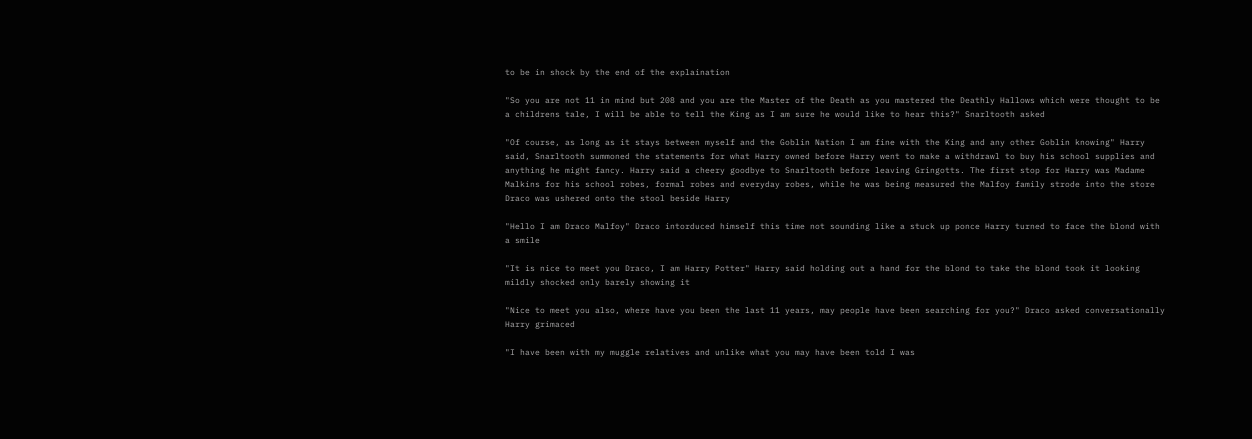to be in shock by the end of the explaination

"So you are not 11 in mind but 208 and you are the Master of the Death as you mastered the Deathly Hallows which were thought to be a childrens tale, I will be able to tell the King as I am sure he would like to hear this?" Snarltooth asked

"Of course, as long as it stays between myself and the Goblin Nation I am fine with the King and any other Goblin knowing" Harry said, Snarltooth summoned the statements for what Harry owned before Harry went to make a withdrawl to buy his school supplies and anything he might fancy. Harry said a cheery goodbye to Snarltooth before leaving Gringotts. The first stop for Harry was Madame Malkins for his school robes, formal robes and everyday robes, while he was being measured the Malfoy family strode into the store Draco was ushered onto the stool beside Harry

"Hello I am Draco Malfoy" Draco intorduced himself this time not sounding like a stuck up ponce Harry turned to face the blond with a smile

"It is nice to meet you Draco, I am Harry Potter" Harry said holding out a hand for the blond to take the blond took it looking mildly shocked only barely showing it

"Nice to meet you also, where have you been the last 11 years, may people have been searching for you?" Draco asked conversationally Harry grimaced

"I have been with my muggle relatives and unlike what you may have been told I was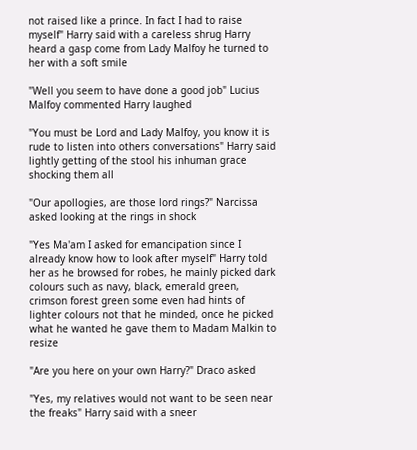not raised like a prince. In fact I had to raise myself" Harry said with a careless shrug Harry heard a gasp come from Lady Malfoy he turned to her with a soft smile

"Well you seem to have done a good job" Lucius Malfoy commented Harry laughed

"You must be Lord and Lady Malfoy, you know it is rude to listen into others conversations" Harry said lightly getting of the stool his inhuman grace shocking them all

"Our apollogies, are those lord rings?" Narcissa asked looking at the rings in shock

"Yes Ma'am I asked for emancipation since I already know how to look after myself" Harry told her as he browsed for robes, he mainly picked dark colours such as navy, black, emerald green, crimson forest green some even had hints of lighter colours not that he minded, once he picked what he wanted he gave them to Madam Malkin to resize

"Are you here on your own Harry?" Draco asked

"Yes, my relatives would not want to be seen near the freaks" Harry said with a sneer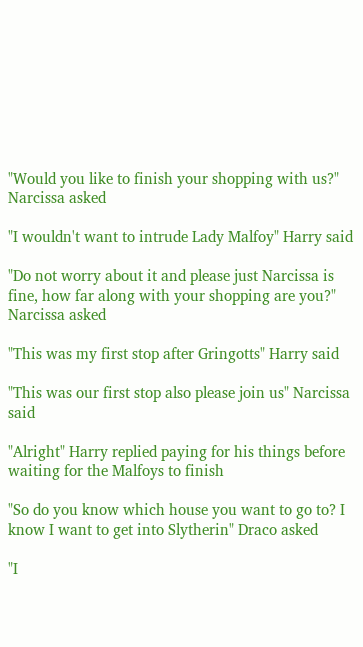"Would you like to finish your shopping with us?" Narcissa asked

"I wouldn't want to intrude Lady Malfoy" Harry said

"Do not worry about it and please just Narcissa is fine, how far along with your shopping are you?" Narcissa asked

"This was my first stop after Gringotts" Harry said

"This was our first stop also please join us" Narcissa said

"Alright" Harry replied paying for his things before waiting for the Malfoys to finish

"So do you know which house you want to go to? I know I want to get into Slytherin" Draco asked

"I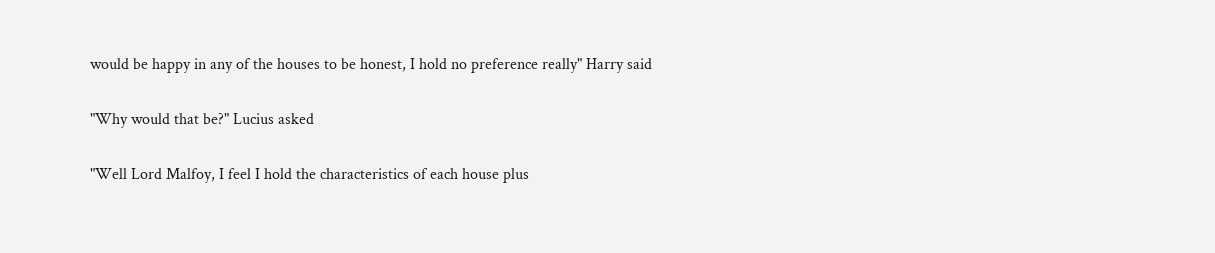would be happy in any of the houses to be honest, I hold no preference really" Harry said

"Why would that be?" Lucius asked

"Well Lord Malfoy, I feel I hold the characteristics of each house plus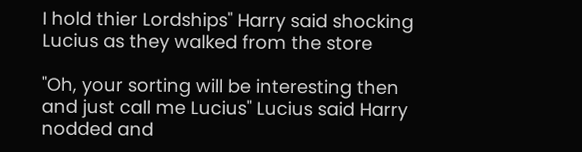I hold thier Lordships" Harry said shocking Lucius as they walked from the store

"Oh, your sorting will be interesting then and just call me Lucius" Lucius said Harry nodded and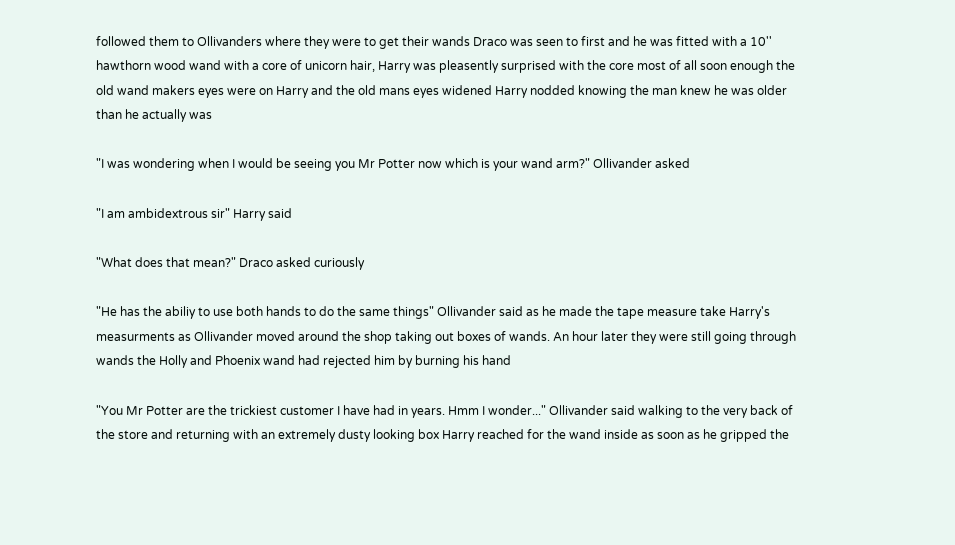followed them to Ollivanders where they were to get their wands Draco was seen to first and he was fitted with a 10'' hawthorn wood wand with a core of unicorn hair, Harry was pleasently surprised with the core most of all soon enough the old wand makers eyes were on Harry and the old mans eyes widened Harry nodded knowing the man knew he was older than he actually was

"I was wondering when I would be seeing you Mr Potter now which is your wand arm?" Ollivander asked

"I am ambidextrous sir" Harry said

"What does that mean?" Draco asked curiously

"He has the abiliy to use both hands to do the same things" Ollivander said as he made the tape measure take Harry's measurments as Ollivander moved around the shop taking out boxes of wands. An hour later they were still going through wands the Holly and Phoenix wand had rejected him by burning his hand

"You Mr Potter are the trickiest customer I have had in years. Hmm I wonder..." Ollivander said walking to the very back of the store and returning with an extremely dusty looking box Harry reached for the wand inside as soon as he gripped the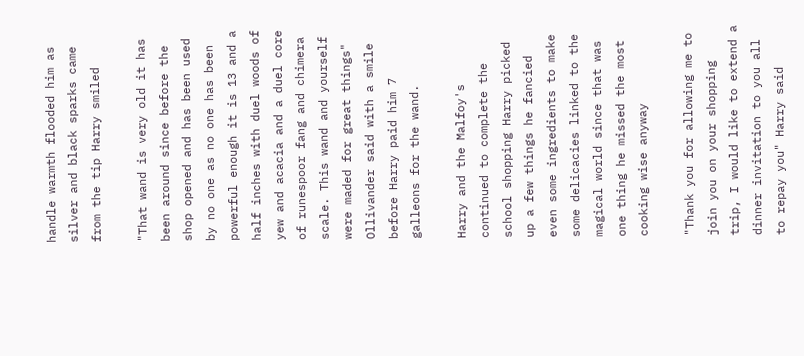handle warmth flooded him as silver and black sparks came from the tip Harry smiled

"That wand is very old it has been around since before the shop opened and has been used by no one as no one has been powerful enough it is 13 and a half inches with duel woods of yew and acacia and a duel core of runespoor fang and chimera scale. This wand and yourself were maded for great things" Ollivander said with a smile before Harry paid him 7 galleons for the wand.

Harry and the Malfoy's continued to complete the school shopping Harry picked up a few things he fancied even some ingredients to make some delicacies linked to the magical world since that was one thing he missed the most cooking wise anyway

"Thank you for allowing me to join you on your shopping trip, I would like to extend a dinner invitation to you all to repay you" Harry said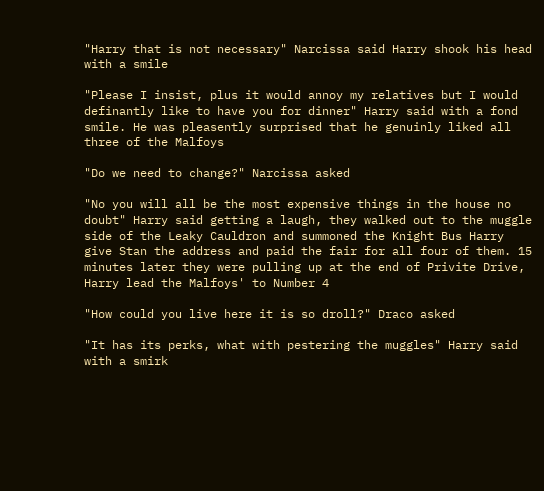"Harry that is not necessary" Narcissa said Harry shook his head with a smile

"Please I insist, plus it would annoy my relatives but I would definantly like to have you for dinner" Harry said with a fond smile. He was pleasently surprised that he genuinly liked all three of the Malfoys

"Do we need to change?" Narcissa asked

"No you will all be the most expensive things in the house no doubt" Harry said getting a laugh, they walked out to the muggle side of the Leaky Cauldron and summoned the Knight Bus Harry give Stan the address and paid the fair for all four of them. 15 minutes later they were pulling up at the end of Privite Drive, Harry lead the Malfoys' to Number 4

"How could you live here it is so droll?" Draco asked

"It has its perks, what with pestering the muggles" Harry said with a smirk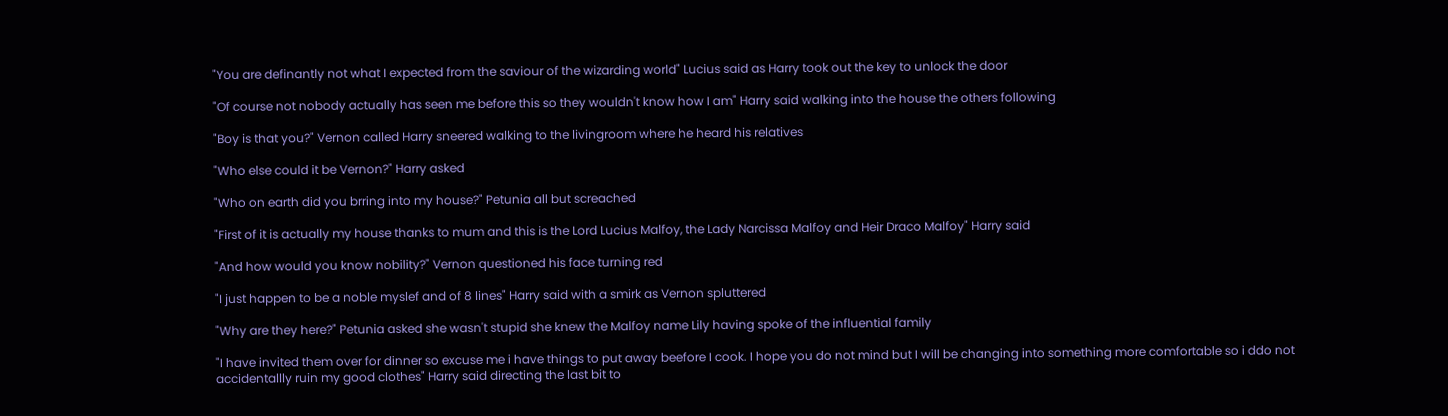"You are definantly not what I expected from the saviour of the wizarding world" Lucius said as Harry took out the key to unlock the door

"Of course not nobody actually has seen me before this so they wouldn't know how I am" Harry said walking into the house the others following

"Boy is that you?" Vernon called Harry sneered walking to the livingroom where he heard his relatives

"Who else could it be Vernon?" Harry asked

"Who on earth did you brring into my house?" Petunia all but screached

"First of it is actually my house thanks to mum and this is the Lord Lucius Malfoy, the Lady Narcissa Malfoy and Heir Draco Malfoy" Harry said

"And how would you know nobility?" Vernon questioned his face turning red

"I just happen to be a noble myslef and of 8 lines" Harry said with a smirk as Vernon spluttered

"Why are they here?" Petunia asked she wasn't stupid she knew the Malfoy name Lily having spoke of the influential family

"I have invited them over for dinner so excuse me i have things to put away beefore I cook. I hope you do not mind but I will be changing into something more comfortable so i ddo not accidentallly ruin my good clothes" Harry said directing the last bit to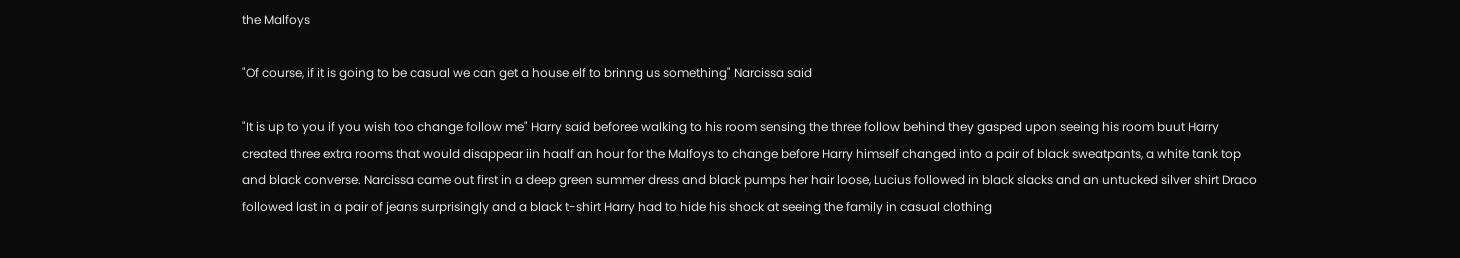the Malfoys

"Of course, if it is going to be casual we can get a house elf to brinng us something" Narcissa said

"It is up to you if you wish too change follow me" Harry said beforee walking to his room sensing the three follow behind they gasped upon seeing his room buut Harry created three extra rooms that would disappear iin haalf an hour for the Malfoys to change before Harry himself changed into a pair of black sweatpants, a white tank top and black converse. Narcissa came out first in a deep green summer dress and black pumps her hair loose, Lucius followed in black slacks and an untucked silver shirt Draco followed last in a pair of jeans surprisingly and a black t-shirt Harry had to hide his shock at seeing the family in casual clothing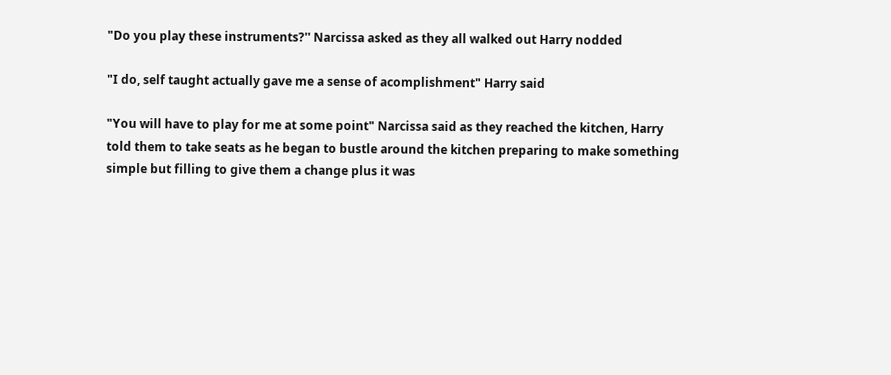"Do you play these instruments?'' Narcissa asked as they all walked out Harry nodded

"I do, self taught actually gave me a sense of acomplishment" Harry said

"You will have to play for me at some point" Narcissa said as they reached the kitchen, Harry told them to take seats as he began to bustle around the kitchen preparing to make something simple but filling to give them a change plus it was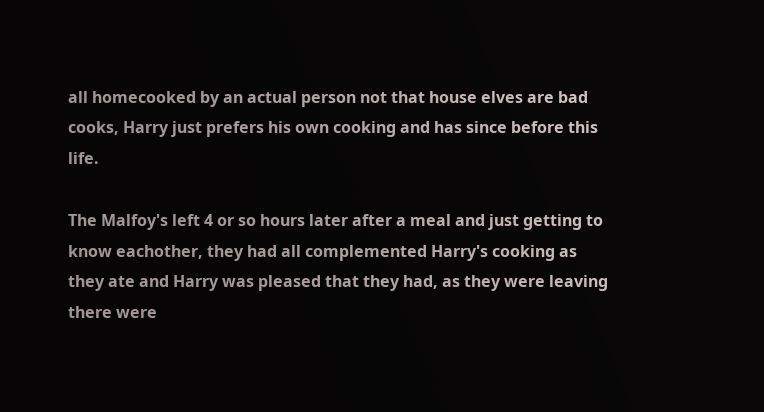all homecooked by an actual person not that house elves are bad cooks, Harry just prefers his own cooking and has since before this life.

The Malfoy's left 4 or so hours later after a meal and just getting to know eachother, they had all complemented Harry's cooking as they ate and Harry was pleased that they had, as they were leaving there were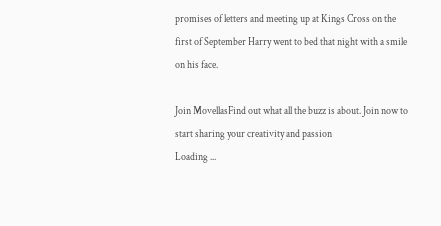promises of letters and meeting up at Kings Cross on the first of September Harry went to bed that night with a smile on his face.

Join MovellasFind out what all the buzz is about. Join now to start sharing your creativity and passion
Loading ...